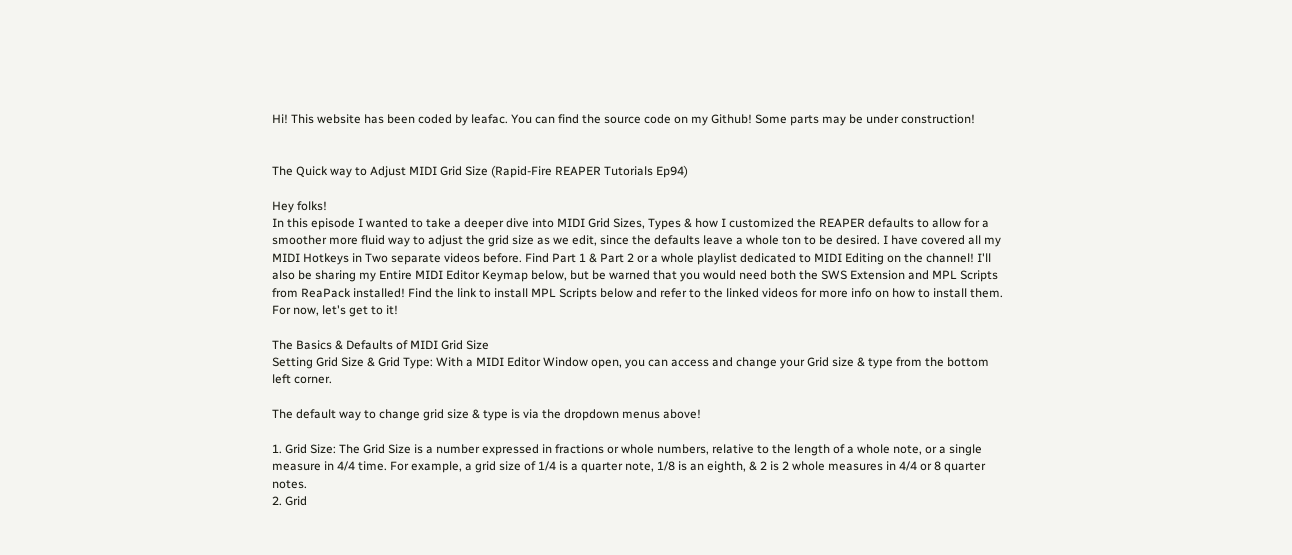Hi! This website has been coded by leafac. You can find the source code on my Github! Some parts may be under construction!


The Quick way to Adjust MIDI Grid Size (Rapid-Fire REAPER Tutorials Ep94)

Hey folks!
In this episode I wanted to take a deeper dive into MIDI Grid Sizes, Types & how I customized the REAPER defaults to allow for a smoother more fluid way to adjust the grid size as we edit, since the defaults leave a whole ton to be desired. I have covered all my MIDI Hotkeys in Two separate videos before. Find Part 1 & Part 2 or a whole playlist dedicated to MIDI Editing on the channel! I'll also be sharing my Entire MIDI Editor Keymap below, but be warned that you would need both the SWS Extension and MPL Scripts from ReaPack installed! Find the link to install MPL Scripts below and refer to the linked videos for more info on how to install them. For now, let's get to it!

The Basics & Defaults of MIDI Grid Size
Setting Grid Size & Grid Type: With a MIDI Editor Window open, you can access and change your Grid size & type from the bottom left corner.

The default way to change grid size & type is via the dropdown menus above!

1. Grid Size: The Grid Size is a number expressed in fractions or whole numbers, relative to the length of a whole note, or a single measure in 4/4 time. For example, a grid size of 1/4 is a quarter note, 1/8 is an eighth, & 2 is 2 whole measures in 4/4 or 8 quarter notes.
2. Grid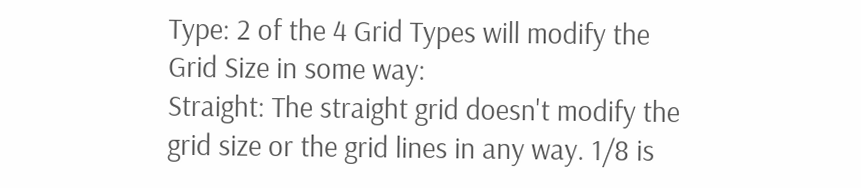Type: 2 of the 4 Grid Types will modify the Grid Size in some way:
Straight: The straight grid doesn't modify the grid size or the grid lines in any way. 1/8 is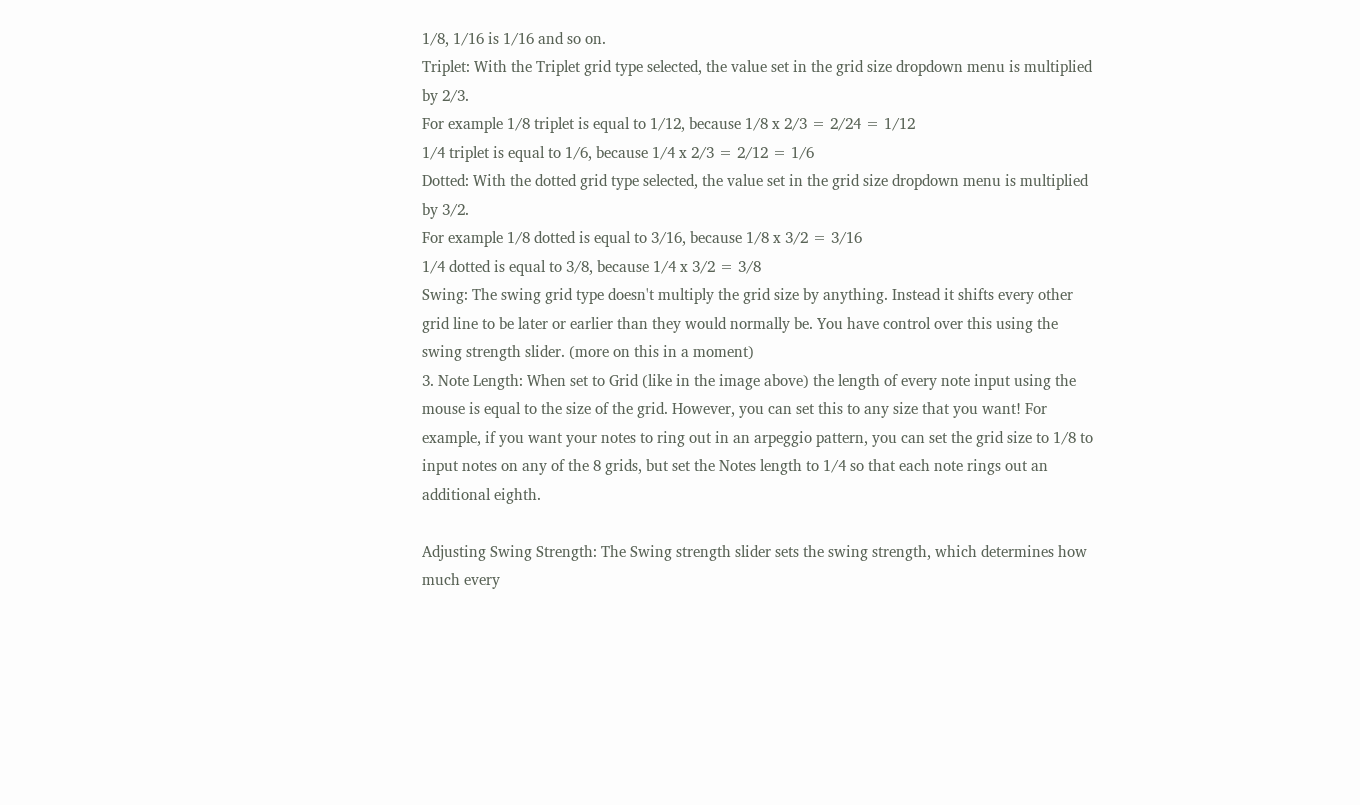1/8, 1/16 is 1/16 and so on.
Triplet: With the Triplet grid type selected, the value set in the grid size dropdown menu is multiplied by 2/3.
For example 1/8 triplet is equal to 1/12, because 1/8 x 2/3 = 2/24 = 1/12
1/4 triplet is equal to 1/6, because 1/4 x 2/3 = 2/12 = 1/6
Dotted: With the dotted grid type selected, the value set in the grid size dropdown menu is multiplied by 3/2.
For example 1/8 dotted is equal to 3/16, because 1/8 x 3/2 = 3/16
1/4 dotted is equal to 3/8, because 1/4 x 3/2 = 3/8
Swing: The swing grid type doesn't multiply the grid size by anything. Instead it shifts every other grid line to be later or earlier than they would normally be. You have control over this using the swing strength slider. (more on this in a moment)
3. Note Length: When set to Grid (like in the image above) the length of every note input using the mouse is equal to the size of the grid. However, you can set this to any size that you want! For example, if you want your notes to ring out in an arpeggio pattern, you can set the grid size to 1/8 to input notes on any of the 8 grids, but set the Notes length to 1/4 so that each note rings out an additional eighth.

Adjusting Swing Strength: The Swing strength slider sets the swing strength, which determines how much every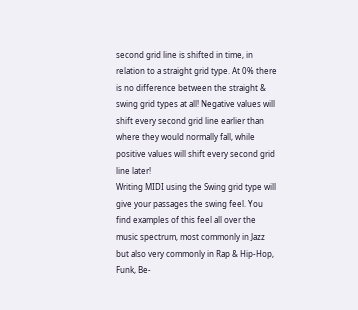second grid line is shifted in time, in relation to a straight grid type. At 0% there is no difference between the straight & swing grid types at all! Negative values will shift every second grid line earlier than where they would normally fall, while positive values will shift every second grid line later!
Writing MIDI using the Swing grid type will give your passages the swing feel. You find examples of this feel all over the music spectrum, most commonly in Jazz but also very commonly in Rap & Hip-Hop, Funk, Be-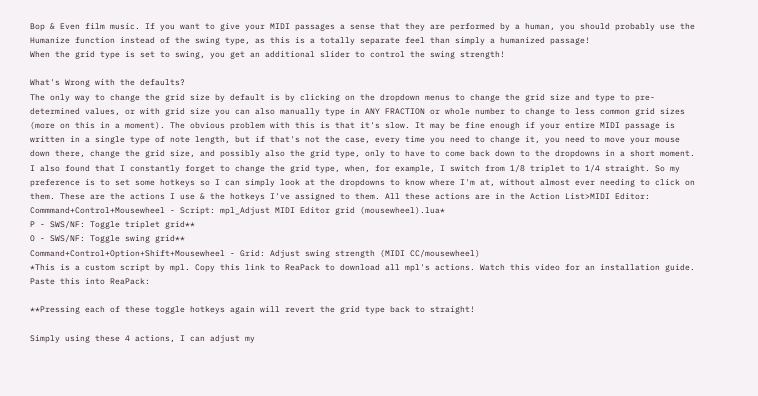Bop & Even film music. If you want to give your MIDI passages a sense that they are performed by a human, you should probably use the Humanize function instead of the swing type, as this is a totally separate feel than simply a humanized passage!
When the grid type is set to swing, you get an additional slider to control the swing strength!

What's Wrong with the defaults?
The only way to change the grid size by default is by clicking on the dropdown menus to change the grid size and type to pre-determined values, or with grid size you can also manually type in ANY FRACTION or whole number to change to less common grid sizes (more on this in a moment). The obvious problem with this is that it's slow. It may be fine enough if your entire MIDI passage is written in a single type of note length, but if that's not the case, every time you need to change it, you need to move your mouse down there, change the grid size, and possibly also the grid type, only to have to come back down to the dropdowns in a short moment. I also found that I constantly forget to change the grid type, when, for example, I switch from 1/8 triplet to 1/4 straight. So my preference is to set some hotkeys so I can simply look at the dropdowns to know where I'm at, without almost ever needing to click on them. These are the actions I use & the hotkeys I've assigned to them. All these actions are in the Action List>MIDI Editor:
Commmand+Control+Mousewheel - Script: mpl_Adjust MIDI Editor grid (mousewheel).lua*
P - SWS/NF: Toggle triplet grid**
O - SWS/NF: Toggle swing grid**
Command+Control+Option+Shift+Mousewheel - Grid: Adjust swing strength (MIDI CC/mousewheel)
*This is a custom script by mpl. Copy this link to ReaPack to download all mpl's actions. Watch this video for an installation guide. Paste this into ReaPack:

**Pressing each of these toggle hotkeys again will revert the grid type back to straight!

Simply using these 4 actions, I can adjust my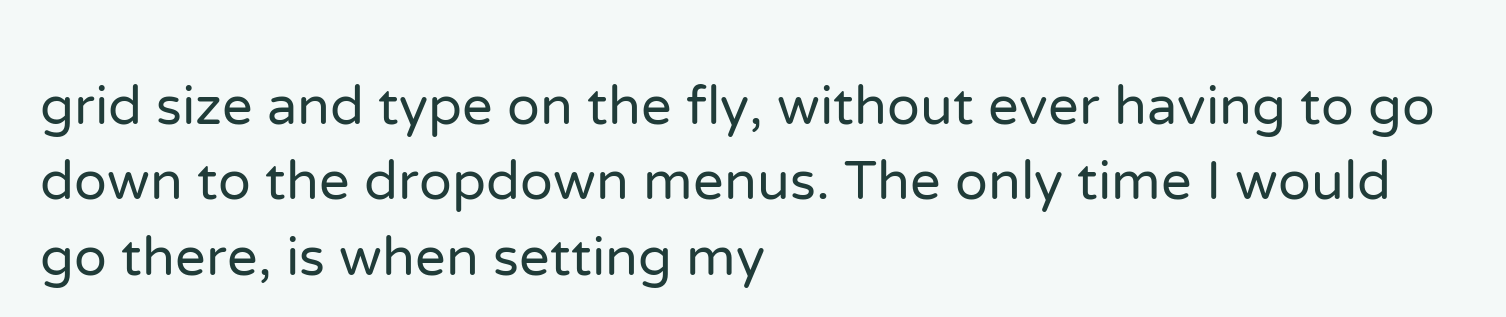grid size and type on the fly, without ever having to go down to the dropdown menus. The only time I would go there, is when setting my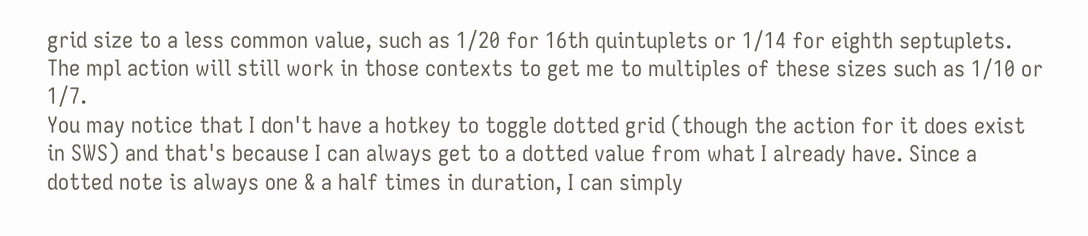grid size to a less common value, such as 1/20 for 16th quintuplets or 1/14 for eighth septuplets. The mpl action will still work in those contexts to get me to multiples of these sizes such as 1/10 or 1/7.
You may notice that I don't have a hotkey to toggle dotted grid (though the action for it does exist in SWS) and that's because I can always get to a dotted value from what I already have. Since a dotted note is always one & a half times in duration, I can simply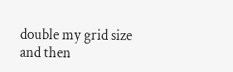double my grid size and then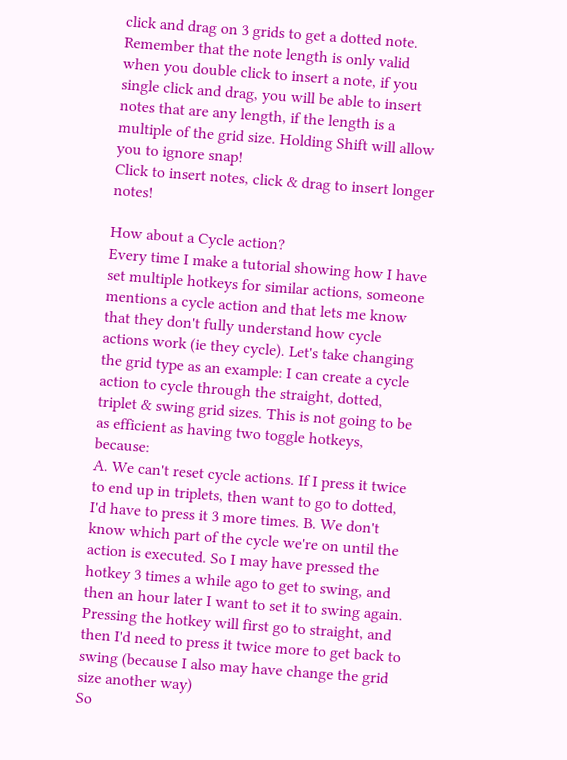click and drag on 3 grids to get a dotted note. Remember that the note length is only valid when you double click to insert a note, if you single click and drag, you will be able to insert notes that are any length, if the length is a multiple of the grid size. Holding Shift will allow you to ignore snap!
Click to insert notes, click & drag to insert longer notes!

How about a Cycle action?
Every time I make a tutorial showing how I have set multiple hotkeys for similar actions, someone mentions a cycle action and that lets me know that they don't fully understand how cycle actions work (ie they cycle). Let's take changing the grid type as an example: I can create a cycle action to cycle through the straight, dotted, triplet & swing grid sizes. This is not going to be as efficient as having two toggle hotkeys, because:
A. We can't reset cycle actions. If I press it twice to end up in triplets, then want to go to dotted, I'd have to press it 3 more times. B. We don't know which part of the cycle we're on until the action is executed. So I may have pressed the hotkey 3 times a while ago to get to swing, and then an hour later I want to set it to swing again. Pressing the hotkey will first go to straight, and then I'd need to press it twice more to get back to swing (because I also may have change the grid size another way)
So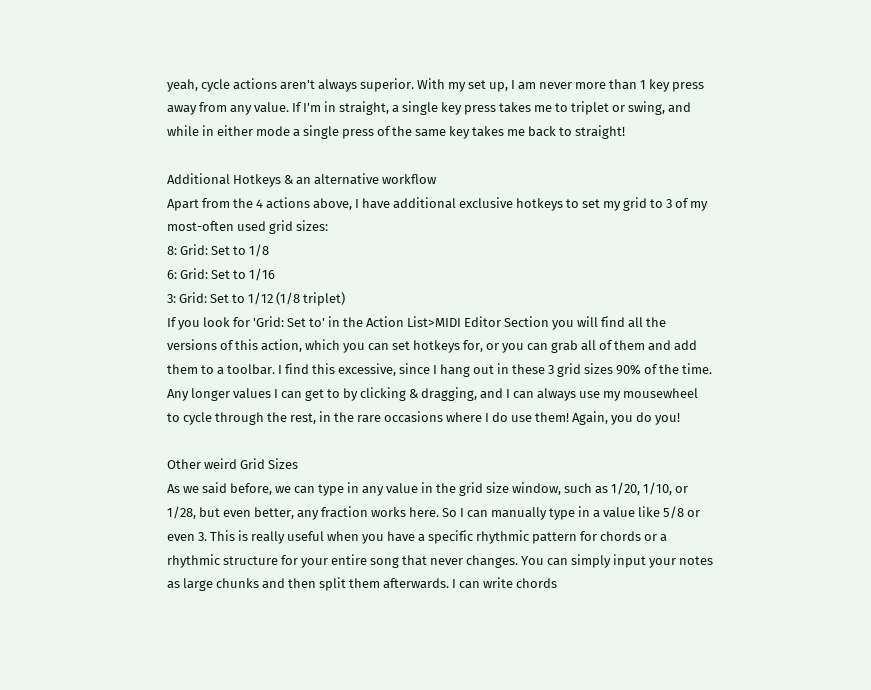yeah, cycle actions aren't always superior. With my set up, I am never more than 1 key press away from any value. If I'm in straight, a single key press takes me to triplet or swing, and while in either mode a single press of the same key takes me back to straight!

Additional Hotkeys & an alternative workflow
Apart from the 4 actions above, I have additional exclusive hotkeys to set my grid to 3 of my most-often used grid sizes:
8: Grid: Set to 1/8
6: Grid: Set to 1/16
3: Grid: Set to 1/12 (1/8 triplet)
If you look for 'Grid: Set to' in the Action List>MIDI Editor Section you will find all the versions of this action, which you can set hotkeys for, or you can grab all of them and add them to a toolbar. I find this excessive, since I hang out in these 3 grid sizes 90% of the time. Any longer values I can get to by clicking & dragging, and I can always use my mousewheel to cycle through the rest, in the rare occasions where I do use them! Again, you do you!

Other weird Grid Sizes
As we said before, we can type in any value in the grid size window, such as 1/20, 1/10, or 1/28, but even better, any fraction works here. So I can manually type in a value like 5/8 or even 3. This is really useful when you have a specific rhythmic pattern for chords or a rhythmic structure for your entire song that never changes. You can simply input your notes as large chunks and then split them afterwards. I can write chords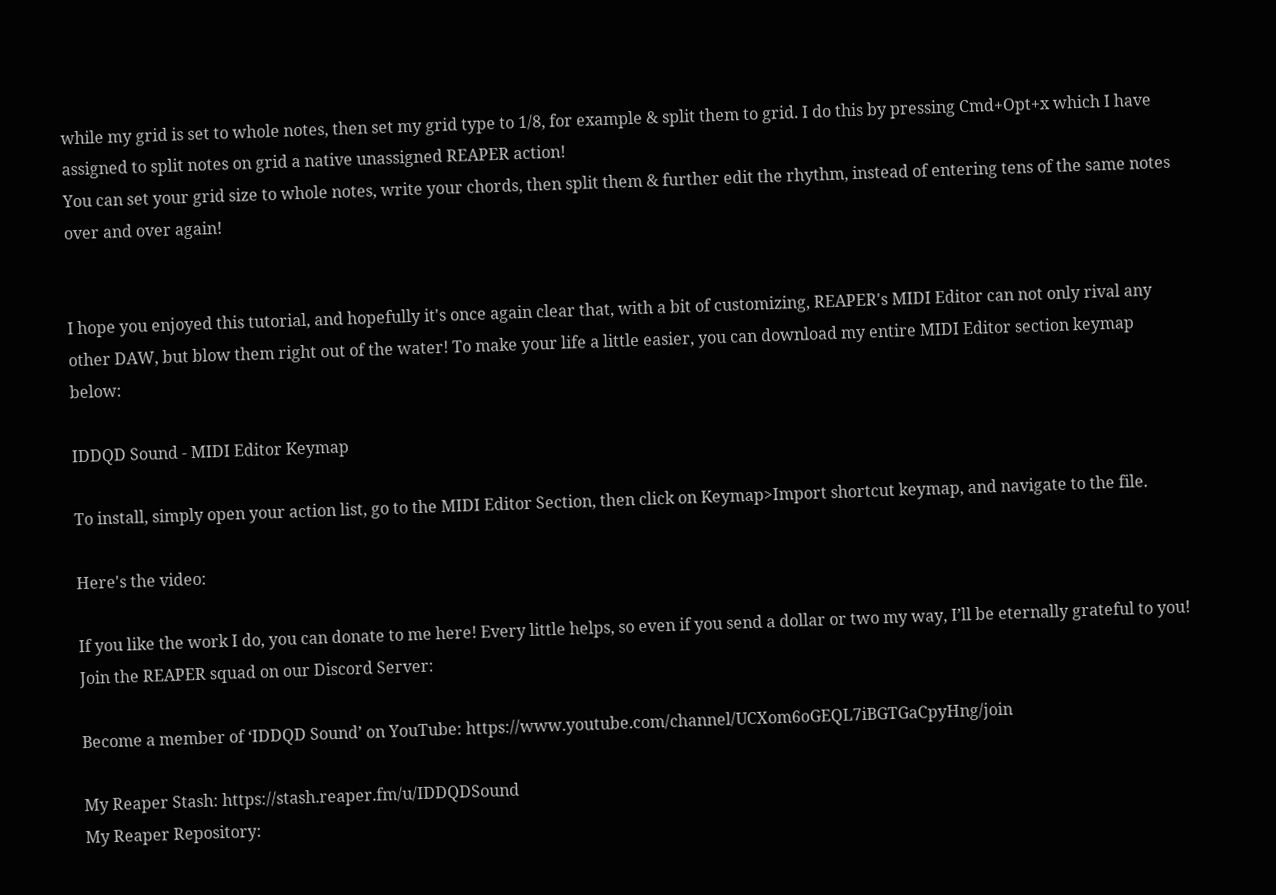while my grid is set to whole notes, then set my grid type to 1/8, for example & split them to grid. I do this by pressing Cmd+Opt+x which I have assigned to split notes on grid a native unassigned REAPER action!
You can set your grid size to whole notes, write your chords, then split them & further edit the rhythm, instead of entering tens of the same notes over and over again!


I hope you enjoyed this tutorial, and hopefully it's once again clear that, with a bit of customizing, REAPER's MIDI Editor can not only rival any other DAW, but blow them right out of the water! To make your life a little easier, you can download my entire MIDI Editor section keymap below:

IDDQD Sound - MIDI Editor Keymap

To install, simply open your action list, go to the MIDI Editor Section, then click on Keymap>Import shortcut keymap, and navigate to the file.

Here's the video:

If you like the work I do, you can donate to me here! Every little helps, so even if you send a dollar or two my way, I’ll be eternally grateful to you!
Join the REAPER squad on our Discord Server:

Become a member of ‘IDDQD Sound’ on YouTube: https://www.youtube.com/channel/UCXom6oGEQL7iBGTGaCpyHng/join

My Reaper Stash: https://stash.reaper.fm/u/IDDQDSound
My Reaper Repository: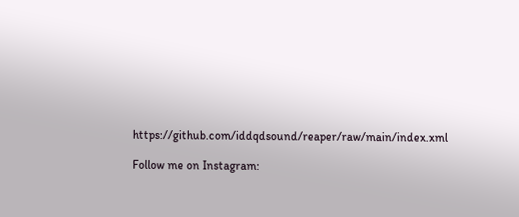https://github.com/iddqdsound/reaper/raw/main/index.xml

Follow me on Instagram: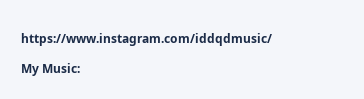https://www.instagram.com/iddqdmusic/

My Music: